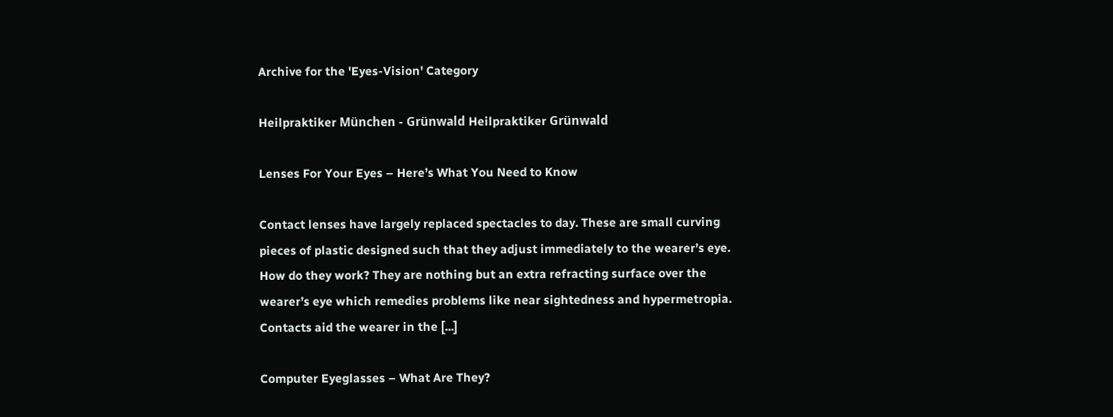Archive for the 'Eyes-Vision' Category

Heilpraktiker München - Grünwald Heilpraktiker Grünwald

Lenses For Your Eyes – Here’s What You Need to Know

Contact lenses have largely replaced spectacles to day. These are small curving pieces of plastic designed such that they adjust immediately to the wearer’s eye. How do they work? They are nothing but an extra refracting surface over the wearer’s eye which remedies problems like near sightedness and hypermetropia. Contacts aid the wearer in the [...]

Computer Eyeglasses – What Are They?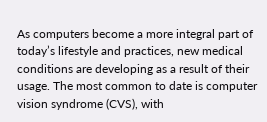As computers become a more integral part of today’s lifestyle and practices, new medical conditions are developing as a result of their usage. The most common to date is computer vision syndrome (CVS), with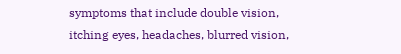symptoms that include double vision, itching eyes, headaches, blurred vision,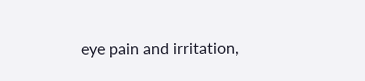eye pain and irritation,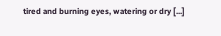tired and burning eyes, watering or dry [...]